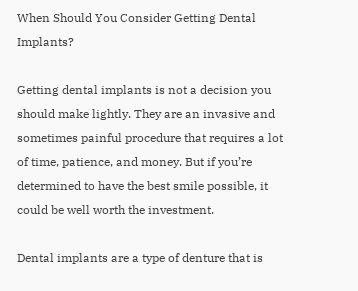When Should You Consider Getting Dental Implants?

Getting dental implants is not a decision you should make lightly. They are an invasive and sometimes painful procedure that requires a lot of time, patience, and money. But if you’re determined to have the best smile possible, it could be well worth the investment.

Dental implants are a type of denture that is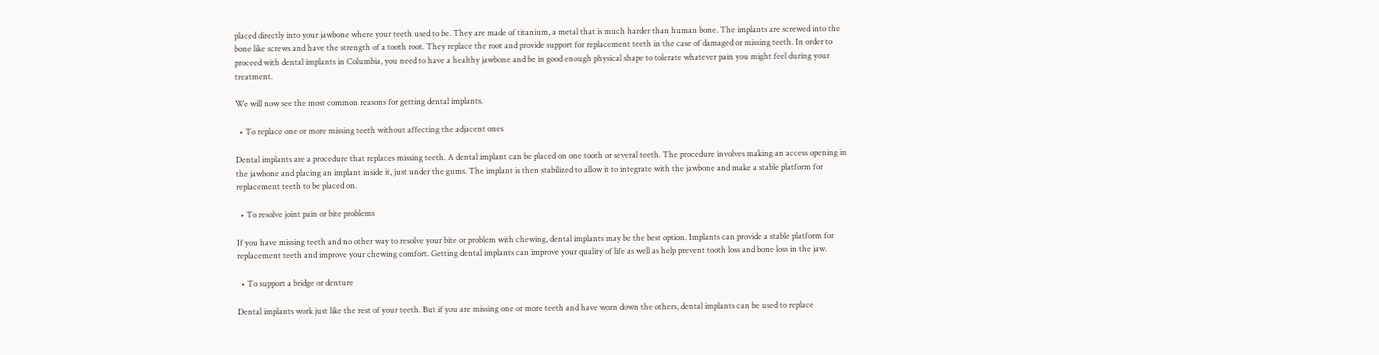placed directly into your jawbone where your teeth used to be. They are made of titanium, a metal that is much harder than human bone. The implants are screwed into the bone like screws and have the strength of a tooth root. They replace the root and provide support for replacement teeth in the case of damaged or missing teeth. In order to proceed with dental implants in Columbia, you need to have a healthy jawbone and be in good enough physical shape to tolerate whatever pain you might feel during your treatment.

We will now see the most common reasons for getting dental implants.

  • To replace one or more missing teeth without affecting the adjacent ones

Dental implants are a procedure that replaces missing teeth. A dental implant can be placed on one tooth or several teeth. The procedure involves making an access opening in the jawbone and placing an implant inside it, just under the gums. The implant is then stabilized to allow it to integrate with the jawbone and make a stable platform for replacement teeth to be placed on.

  • To resolve joint pain or bite problems

If you have missing teeth and no other way to resolve your bite or problem with chewing, dental implants may be the best option. Implants can provide a stable platform for replacement teeth and improve your chewing comfort. Getting dental implants can improve your quality of life as well as help prevent tooth loss and bone loss in the jaw.

  • To support a bridge or denture

Dental implants work just like the rest of your teeth. But if you are missing one or more teeth and have worn down the others, dental implants can be used to replace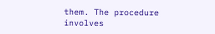them. The procedure involves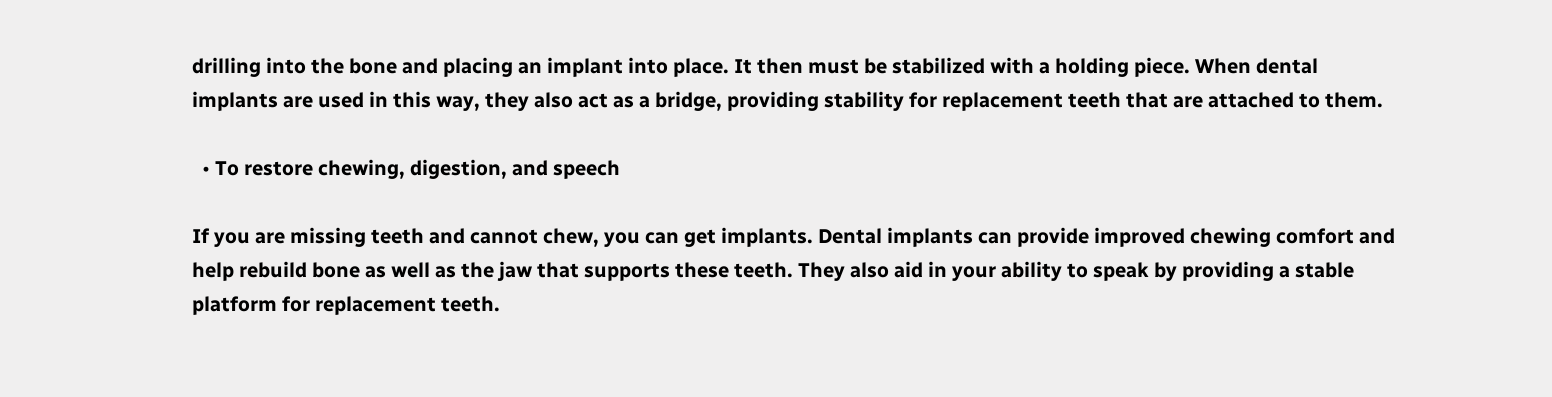drilling into the bone and placing an implant into place. It then must be stabilized with a holding piece. When dental implants are used in this way, they also act as a bridge, providing stability for replacement teeth that are attached to them.

  • To restore chewing, digestion, and speech

If you are missing teeth and cannot chew, you can get implants. Dental implants can provide improved chewing comfort and help rebuild bone as well as the jaw that supports these teeth. They also aid in your ability to speak by providing a stable platform for replacement teeth.